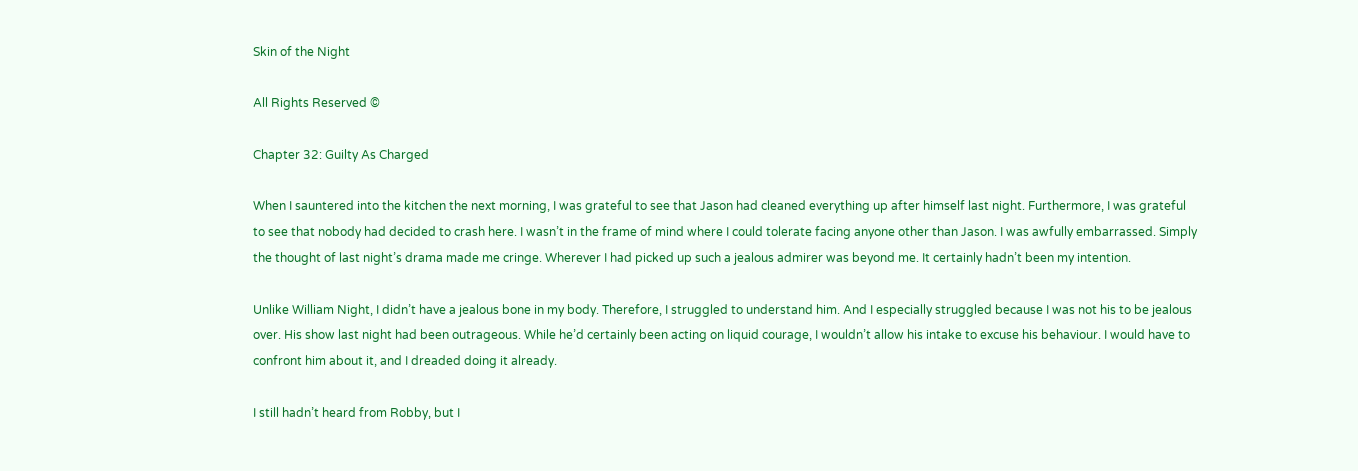Skin of the Night

All Rights Reserved ©

Chapter 32: Guilty As Charged

When I sauntered into the kitchen the next morning, I was grateful to see that Jason had cleaned everything up after himself last night. Furthermore, I was grateful to see that nobody had decided to crash here. I wasn’t in the frame of mind where I could tolerate facing anyone other than Jason. I was awfully embarrassed. Simply the thought of last night’s drama made me cringe. Wherever I had picked up such a jealous admirer was beyond me. It certainly hadn’t been my intention.

Unlike William Night, I didn’t have a jealous bone in my body. Therefore, I struggled to understand him. And I especially struggled because I was not his to be jealous over. His show last night had been outrageous. While he’d certainly been acting on liquid courage, I wouldn’t allow his intake to excuse his behaviour. I would have to confront him about it, and I dreaded doing it already.

I still hadn’t heard from Robby, but I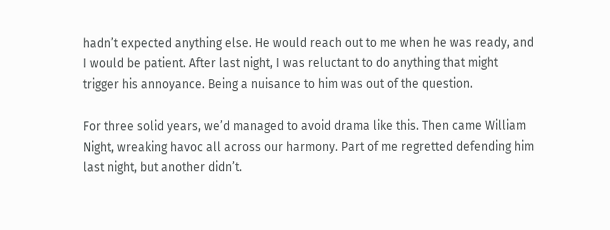hadn’t expected anything else. He would reach out to me when he was ready, and I would be patient. After last night, I was reluctant to do anything that might trigger his annoyance. Being a nuisance to him was out of the question.

For three solid years, we’d managed to avoid drama like this. Then came William Night, wreaking havoc all across our harmony. Part of me regretted defending him last night, but another didn’t.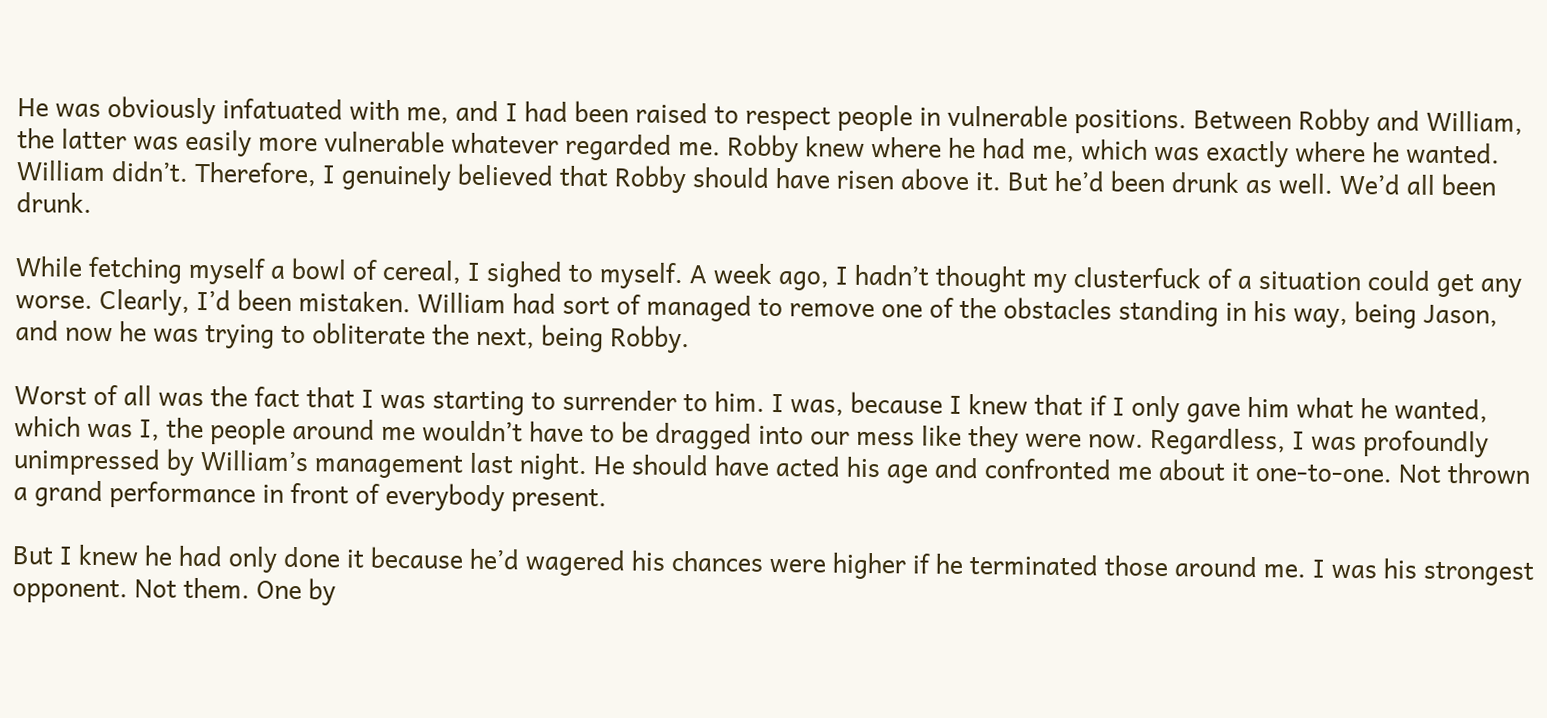He was obviously infatuated with me, and I had been raised to respect people in vulnerable positions. Between Robby and William, the latter was easily more vulnerable whatever regarded me. Robby knew where he had me, which was exactly where he wanted. William didn’t. Therefore, I genuinely believed that Robby should have risen above it. But he’d been drunk as well. We’d all been drunk.

While fetching myself a bowl of cereal, I sighed to myself. A week ago, I hadn’t thought my clusterfuck of a situation could get any worse. Clearly, I’d been mistaken. William had sort of managed to remove one of the obstacles standing in his way, being Jason, and now he was trying to obliterate the next, being Robby.

Worst of all was the fact that I was starting to surrender to him. I was, because I knew that if I only gave him what he wanted, which was I, the people around me wouldn’t have to be dragged into our mess like they were now. Regardless, I was profoundly unimpressed by William’s management last night. He should have acted his age and confronted me about it one-to-one. Not thrown a grand performance in front of everybody present.

But I knew he had only done it because he’d wagered his chances were higher if he terminated those around me. I was his strongest opponent. Not them. One by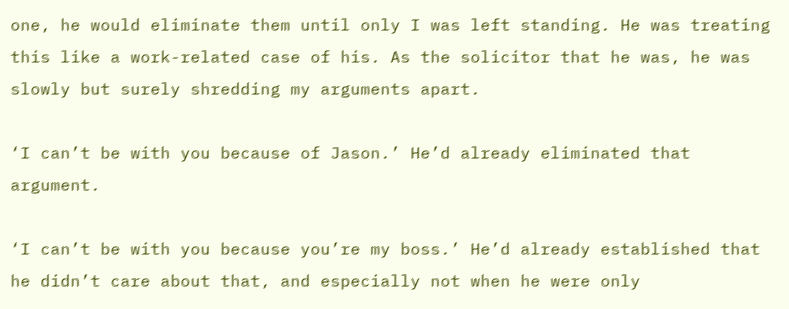one, he would eliminate them until only I was left standing. He was treating this like a work-related case of his. As the solicitor that he was, he was slowly but surely shredding my arguments apart.

‘I can’t be with you because of Jason.’ He’d already eliminated that argument.

‘I can’t be with you because you’re my boss.’ He’d already established that he didn’t care about that, and especially not when he were only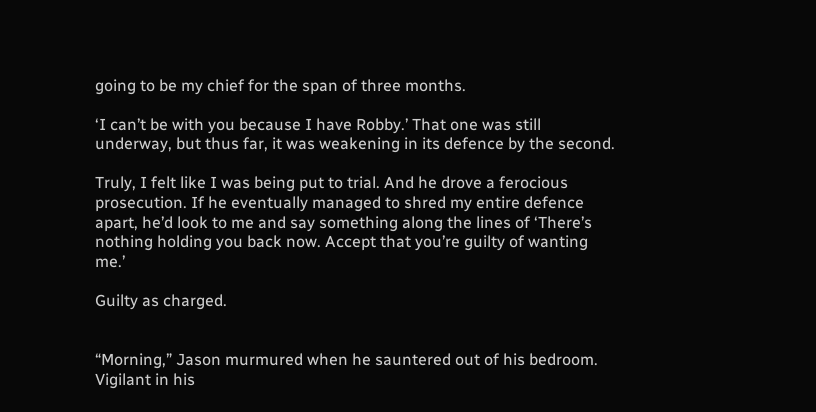going to be my chief for the span of three months.

‘I can’t be with you because I have Robby.’ That one was still underway, but thus far, it was weakening in its defence by the second.

Truly, I felt like I was being put to trial. And he drove a ferocious prosecution. If he eventually managed to shred my entire defence apart, he’d look to me and say something along the lines of ‘There’s nothing holding you back now. Accept that you’re guilty of wanting me.’

Guilty as charged.


“Morning,” Jason murmured when he sauntered out of his bedroom. Vigilant in his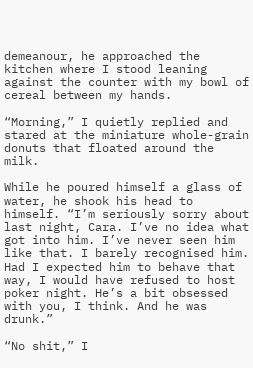demeanour, he approached the kitchen where I stood leaning against the counter with my bowl of cereal between my hands.

“Morning,” I quietly replied and stared at the miniature whole-grain donuts that floated around the milk.

While he poured himself a glass of water, he shook his head to himself. “I’m seriously sorry about last night, Cara. I’ve no idea what got into him. I’ve never seen him like that. I barely recognised him. Had I expected him to behave that way, I would have refused to host poker night. He’s a bit obsessed with you, I think. And he was drunk.”

“No shit,” I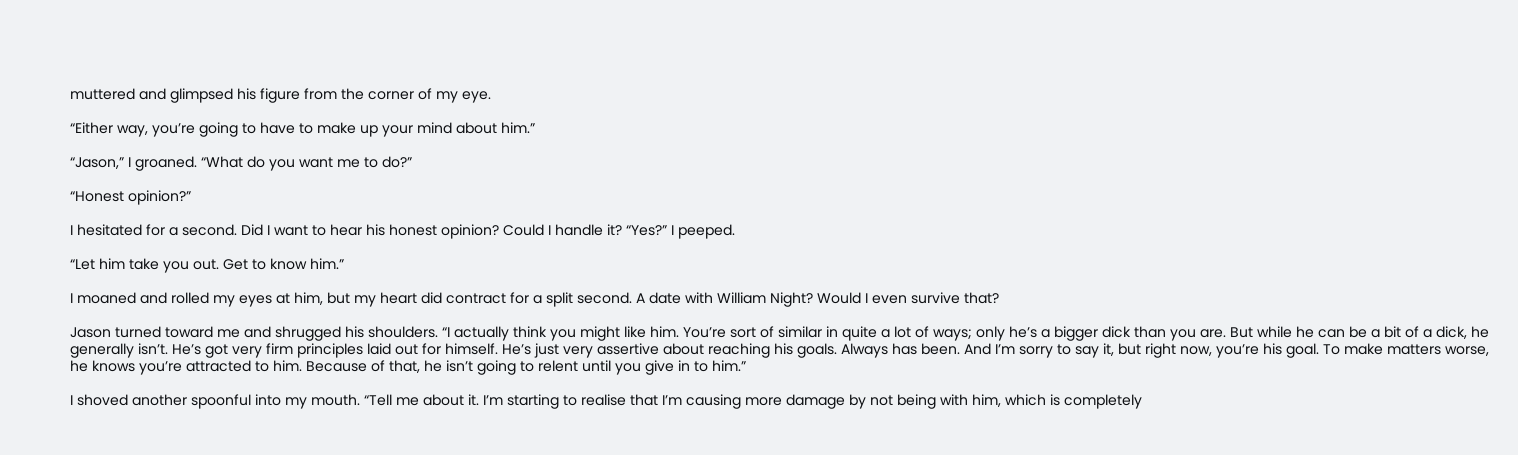muttered and glimpsed his figure from the corner of my eye.

“Either way, you’re going to have to make up your mind about him.”

“Jason,” I groaned. “What do you want me to do?”

“Honest opinion?”

I hesitated for a second. Did I want to hear his honest opinion? Could I handle it? “Yes?” I peeped.

“Let him take you out. Get to know him.”

I moaned and rolled my eyes at him, but my heart did contract for a split second. A date with William Night? Would I even survive that?

Jason turned toward me and shrugged his shoulders. “I actually think you might like him. You’re sort of similar in quite a lot of ways; only he’s a bigger dick than you are. But while he can be a bit of a dick, he generally isn’t. He’s got very firm principles laid out for himself. He’s just very assertive about reaching his goals. Always has been. And I’m sorry to say it, but right now, you’re his goal. To make matters worse, he knows you’re attracted to him. Because of that, he isn’t going to relent until you give in to him.”

I shoved another spoonful into my mouth. “Tell me about it. I’m starting to realise that I’m causing more damage by not being with him, which is completely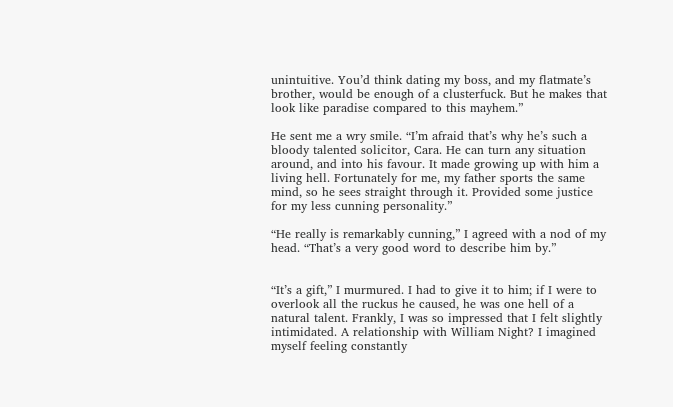unintuitive. You’d think dating my boss, and my flatmate’s brother, would be enough of a clusterfuck. But he makes that look like paradise compared to this mayhem.”

He sent me a wry smile. “I’m afraid that’s why he’s such a bloody talented solicitor, Cara. He can turn any situation around, and into his favour. It made growing up with him a living hell. Fortunately for me, my father sports the same mind, so he sees straight through it. Provided some justice for my less cunning personality.”

“He really is remarkably cunning,” I agreed with a nod of my head. “That’s a very good word to describe him by.”


“It’s a gift,” I murmured. I had to give it to him; if I were to overlook all the ruckus he caused, he was one hell of a natural talent. Frankly, I was so impressed that I felt slightly intimidated. A relationship with William Night? I imagined myself feeling constantly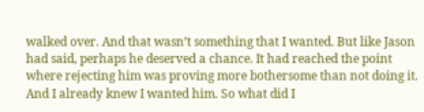walked over. And that wasn’t something that I wanted. But like Jason had said, perhaps he deserved a chance. It had reached the point where rejecting him was proving more bothersome than not doing it. And I already knew I wanted him. So what did I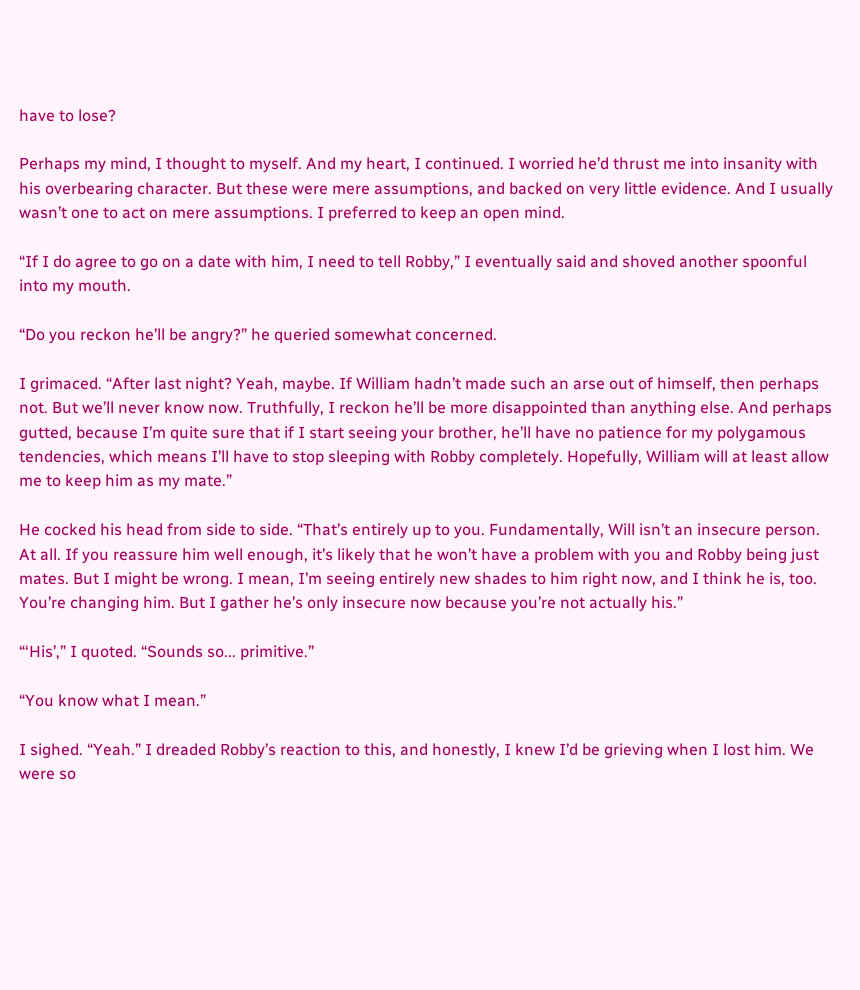have to lose?

Perhaps my mind, I thought to myself. And my heart, I continued. I worried he’d thrust me into insanity with his overbearing character. But these were mere assumptions, and backed on very little evidence. And I usually wasn’t one to act on mere assumptions. I preferred to keep an open mind.

“If I do agree to go on a date with him, I need to tell Robby,” I eventually said and shoved another spoonful into my mouth.

“Do you reckon he’ll be angry?” he queried somewhat concerned.

I grimaced. “After last night? Yeah, maybe. If William hadn’t made such an arse out of himself, then perhaps not. But we’ll never know now. Truthfully, I reckon he’ll be more disappointed than anything else. And perhaps gutted, because I’m quite sure that if I start seeing your brother, he’ll have no patience for my polygamous tendencies, which means I’ll have to stop sleeping with Robby completely. Hopefully, William will at least allow me to keep him as my mate.”

He cocked his head from side to side. “That’s entirely up to you. Fundamentally, Will isn’t an insecure person. At all. If you reassure him well enough, it’s likely that he won’t have a problem with you and Robby being just mates. But I might be wrong. I mean, I’m seeing entirely new shades to him right now, and I think he is, too. You’re changing him. But I gather he’s only insecure now because you’re not actually his.”

“‘His’,” I quoted. “Sounds so... primitive.”

“You know what I mean.”

I sighed. “Yeah.” I dreaded Robby’s reaction to this, and honestly, I knew I’d be grieving when I lost him. We were so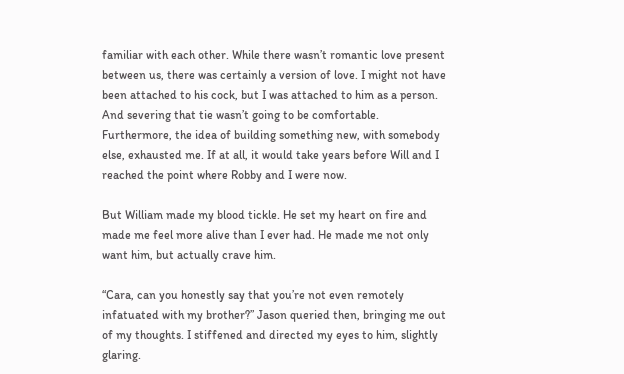familiar with each other. While there wasn’t romantic love present between us, there was certainly a version of love. I might not have been attached to his cock, but I was attached to him as a person. And severing that tie wasn’t going to be comfortable. Furthermore, the idea of building something new, with somebody else, exhausted me. If at all, it would take years before Will and I reached the point where Robby and I were now.

But William made my blood tickle. He set my heart on fire and made me feel more alive than I ever had. He made me not only want him, but actually crave him.

“Cara, can you honestly say that you’re not even remotely infatuated with my brother?” Jason queried then, bringing me out of my thoughts. I stiffened and directed my eyes to him, slightly glaring.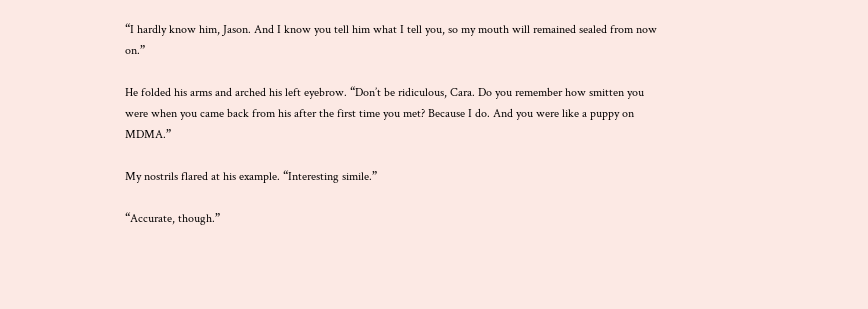“I hardly know him, Jason. And I know you tell him what I tell you, so my mouth will remained sealed from now on.”

He folded his arms and arched his left eyebrow. “Don’t be ridiculous, Cara. Do you remember how smitten you were when you came back from his after the first time you met? Because I do. And you were like a puppy on MDMA.”

My nostrils flared at his example. “Interesting simile.”

“Accurate, though.”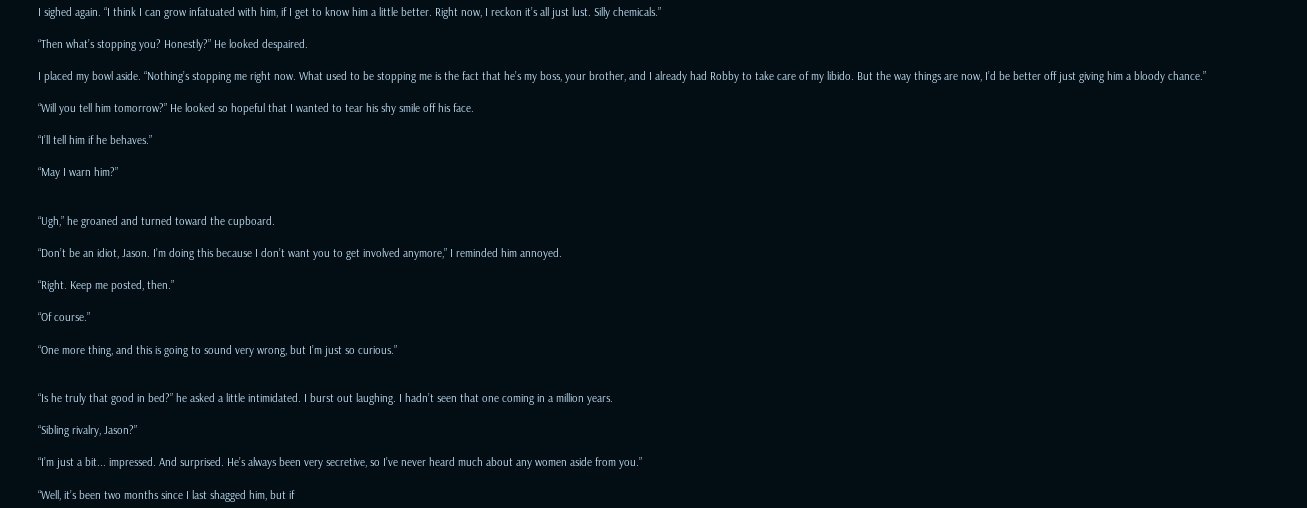I sighed again. “I think I can grow infatuated with him, if I get to know him a little better. Right now, I reckon it’s all just lust. Silly chemicals.”

“Then what’s stopping you? Honestly?” He looked despaired.

I placed my bowl aside. “Nothing’s stopping me right now. What used to be stopping me is the fact that he’s my boss, your brother, and I already had Robby to take care of my libido. But the way things are now, I’d be better off just giving him a bloody chance.”

“Will you tell him tomorrow?” He looked so hopeful that I wanted to tear his shy smile off his face.

“I’ll tell him if he behaves.”

“May I warn him?”


“Ugh,” he groaned and turned toward the cupboard.

“Don’t be an idiot, Jason. I’m doing this because I don’t want you to get involved anymore,” I reminded him annoyed.

“Right. Keep me posted, then.”

“Of course.”

“One more thing, and this is going to sound very wrong, but I’m just so curious.”


“Is he truly that good in bed?” he asked a little intimidated. I burst out laughing. I hadn’t seen that one coming in a million years.

“Sibling rivalry, Jason?”

“I’m just a bit... impressed. And surprised. He’s always been very secretive, so I’ve never heard much about any women aside from you.”

“Well, it’s been two months since I last shagged him, but if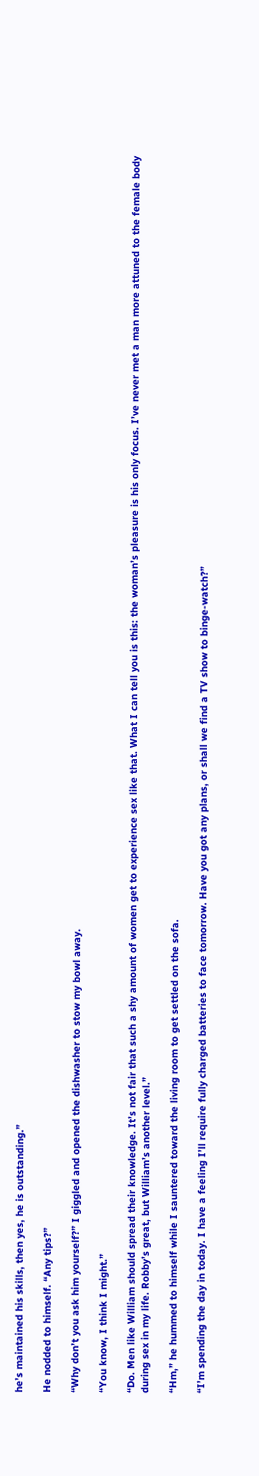he’s maintained his skills, then yes, he is outstanding.”

He nodded to himself. “Any tips?”

“Why don’t you ask him yourself?” I giggled and opened the dishwasher to stow my bowl away.

“You know, I think I might.”

“Do. Men like William should spread their knowledge. It’s not fair that such a shy amount of women get to experience sex like that. What I can tell you is this: the woman’s pleasure is his only focus. I’ve never met a man more attuned to the female body during sex in my life. Robby’s great, but William’s another level.”

“Hm,” he hummed to himself while I sauntered toward the living room to get settled on the sofa.

“I’m spending the day in today. I have a feeling I’ll require fully charged batteries to face tomorrow. Have you got any plans, or shall we find a TV show to binge-watch?”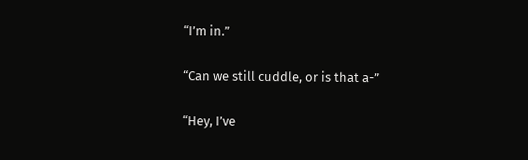“I’m in.”

“Can we still cuddle, or is that a-”

“Hey, I’ve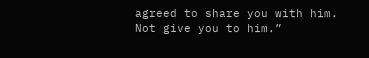agreed to share you with him. Not give you to him.”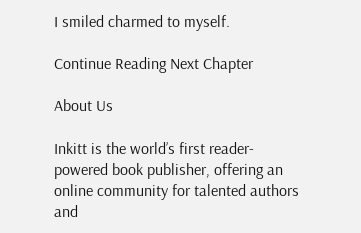I smiled charmed to myself.

Continue Reading Next Chapter

About Us

Inkitt is the world’s first reader-powered book publisher, offering an online community for talented authors and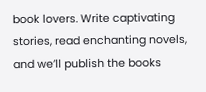book lovers. Write captivating stories, read enchanting novels, and we’ll publish the books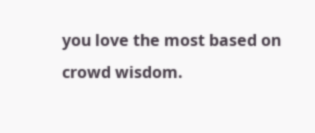you love the most based on crowd wisdom.